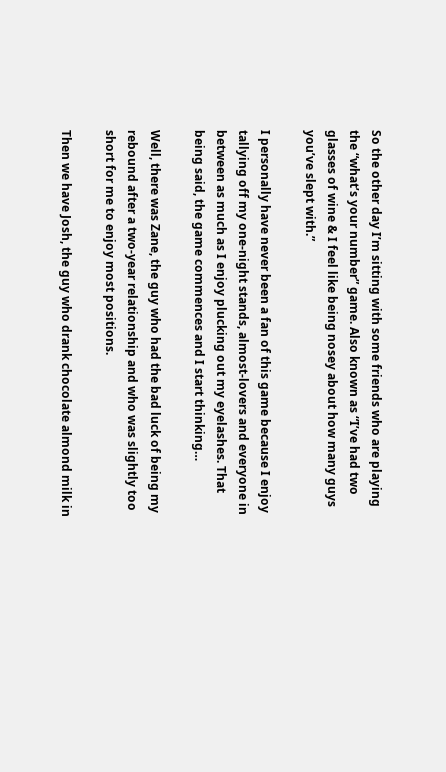So the other day I’m sitting with some friends who are playing the “what’s your number” game. Also known as “I’ve had two glasses of wine & I feel like being nosey about how many guys you’ve slept with.”

I personally have never been a fan of this game because I enjoy tallying off my one-night stands, almost-lovers and everyone in between as much as I enjoy plucking out my eyelashes. That being said, the game commences and I start thinking…

Well, there was Zane, the guy who had the bad luck of being my rebound after a two-year relationship and who was slightly too short for me to enjoy most positions.

Then we have Josh, the guy who drank chocolate almond milk in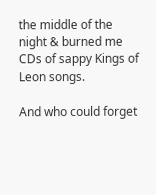the middle of the night & burned me CDs of sappy Kings of Leon songs.

And who could forget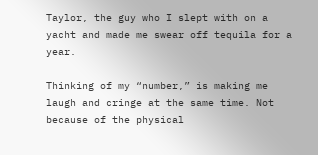Taylor, the guy who I slept with on a yacht and made me swear off tequila for a year.

Thinking of my “number,” is making me laugh and cringe at the same time. Not because of the physical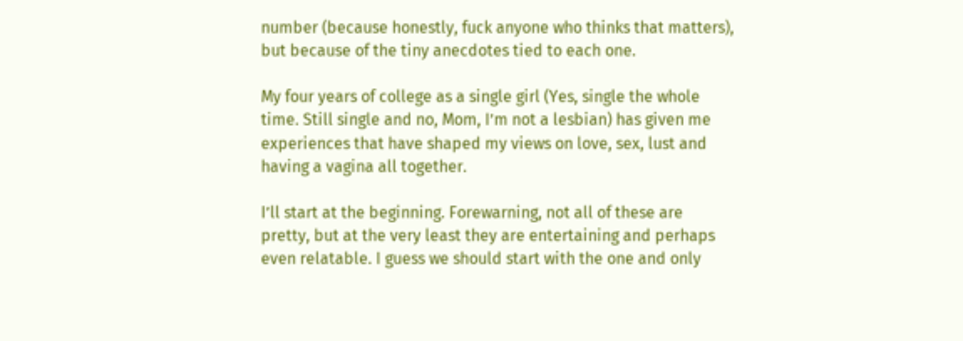number (because honestly, fuck anyone who thinks that matters), but because of the tiny anecdotes tied to each one.

My four years of college as a single girl (Yes, single the whole time. Still single and no, Mom, I’m not a lesbian) has given me experiences that have shaped my views on love, sex, lust and having a vagina all together.

I’ll start at the beginning. Forewarning, not all of these are pretty, but at the very least they are entertaining and perhaps even relatable. I guess we should start with the one and only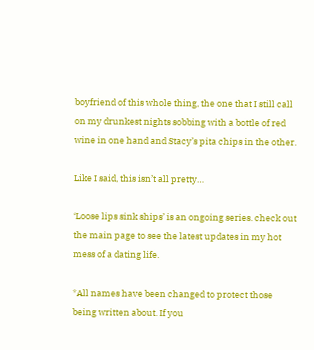boyfriend of this whole thing, the one that I still call on my drunkest nights sobbing with a bottle of red wine in one hand and Stacy’s pita chips in the other.

Like I said, this isn’t all pretty…

‘Loose lips sink ships’ is an ongoing series. check out the main page to see the latest updates in my hot mess of a dating life.

*All names have been changed to protect those being written about. If you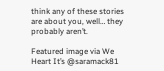think any of these stories are about you, well… they probably aren’t.

Featured image via We Heart It’s @saramack81